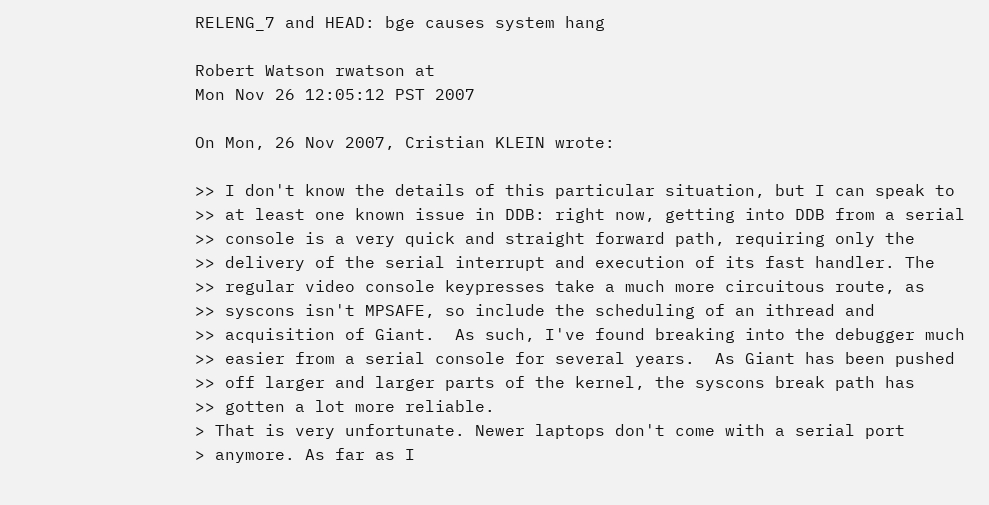RELENG_7 and HEAD: bge causes system hang

Robert Watson rwatson at
Mon Nov 26 12:05:12 PST 2007

On Mon, 26 Nov 2007, Cristian KLEIN wrote:

>> I don't know the details of this particular situation, but I can speak to
>> at least one known issue in DDB: right now, getting into DDB from a serial
>> console is a very quick and straight forward path, requiring only the
>> delivery of the serial interrupt and execution of its fast handler. The
>> regular video console keypresses take a much more circuitous route, as
>> syscons isn't MPSAFE, so include the scheduling of an ithread and
>> acquisition of Giant.  As such, I've found breaking into the debugger much
>> easier from a serial console for several years.  As Giant has been pushed
>> off larger and larger parts of the kernel, the syscons break path has
>> gotten a lot more reliable.
> That is very unfortunate. Newer laptops don't come with a serial port
> anymore. As far as I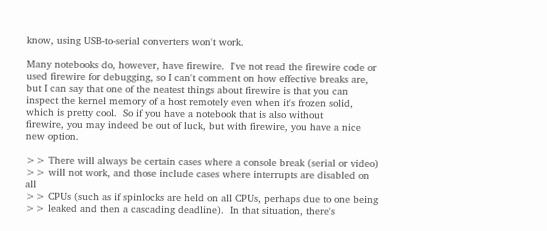know, using USB-to-serial converters won't work.

Many notebooks do, however, have firewire.  I've not read the firewire code or
used firewire for debugging, so I can't comment on how effective breaks are,
but I can say that one of the neatest things about firewire is that you can
inspect the kernel memory of a host remotely even when it's frozen solid,
which is pretty cool.  So if you have a notebook that is also without
firewire, you may indeed be out of luck, but with firewire, you have a nice
new option.

>> There will always be certain cases where a console break (serial or video)
>> will not work, and those include cases where interrupts are disabled on all
>> CPUs (such as if spinlocks are held on all CPUs, perhaps due to one being
>> leaked and then a cascading deadline).  In that situation, there's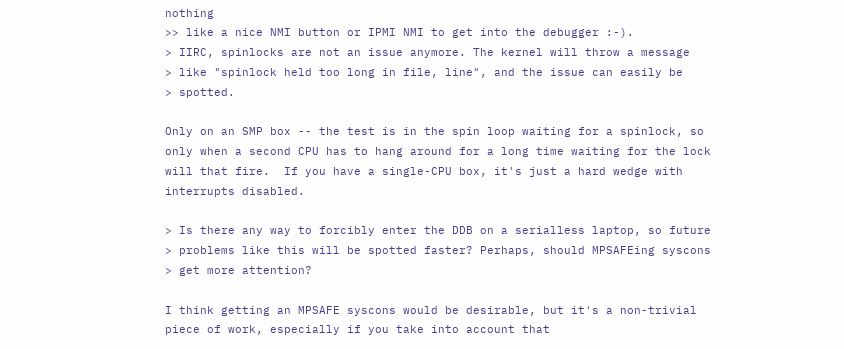nothing
>> like a nice NMI button or IPMI NMI to get into the debugger :-).
> IIRC, spinlocks are not an issue anymore. The kernel will throw a message
> like "spinlock held too long in file, line", and the issue can easily be
> spotted.

Only on an SMP box -- the test is in the spin loop waiting for a spinlock, so
only when a second CPU has to hang around for a long time waiting for the lock
will that fire.  If you have a single-CPU box, it's just a hard wedge with
interrupts disabled.

> Is there any way to forcibly enter the DDB on a serialless laptop, so future
> problems like this will be spotted faster? Perhaps, should MPSAFEing syscons
> get more attention?

I think getting an MPSAFE syscons would be desirable, but it's a non-trivial
piece of work, especially if you take into account that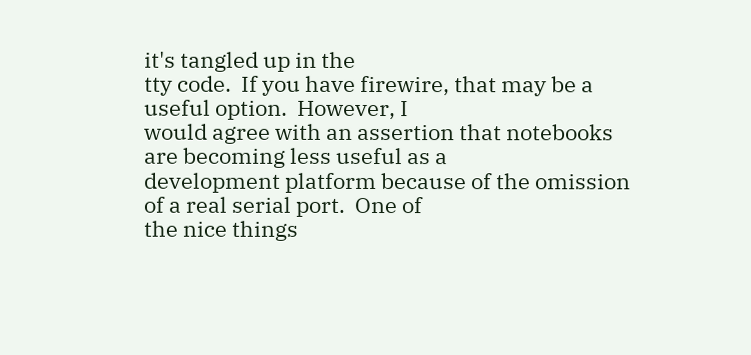it's tangled up in the
tty code.  If you have firewire, that may be a useful option.  However, I
would agree with an assertion that notebooks are becoming less useful as a
development platform because of the omission of a real serial port.  One of
the nice things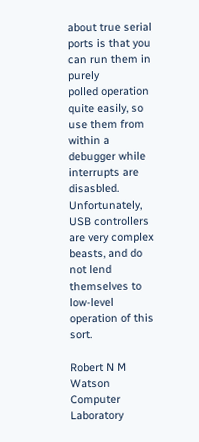about true serial ports is that you can run them in purely
polled operation quite easily, so use them from within a debugger while
interrupts are disasbled.  Unfortunately, USB controllers are very complex
beasts, and do not lend themselves to low-level operation of this sort.

Robert N M Watson
Computer Laboratory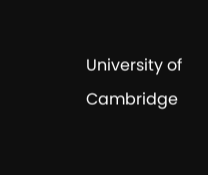University of Cambridge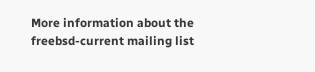More information about the freebsd-current mailing list